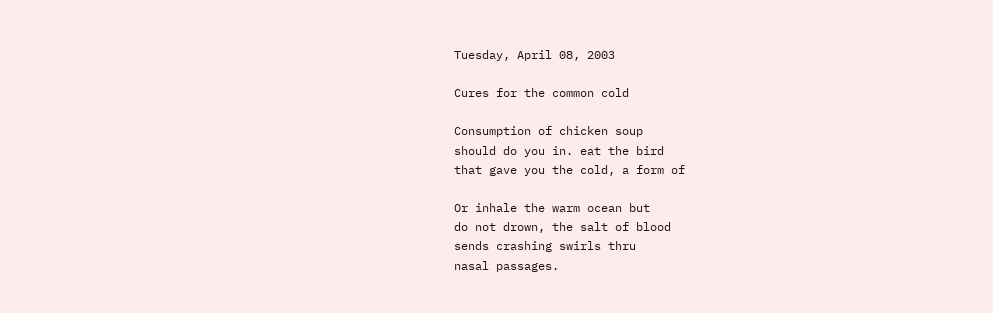Tuesday, April 08, 2003

Cures for the common cold

Consumption of chicken soup
should do you in. eat the bird
that gave you the cold, a form of

Or inhale the warm ocean but
do not drown, the salt of blood
sends crashing swirls thru
nasal passages.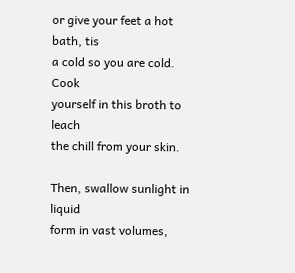or give your feet a hot bath, tis
a cold so you are cold. Cook
yourself in this broth to leach
the chill from your skin.

Then, swallow sunlight in liquid
form in vast volumes,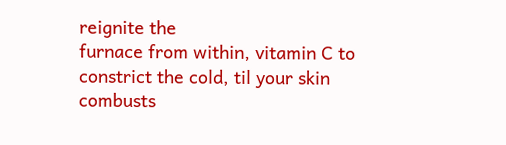reignite the
furnace from within, vitamin C to
constrict the cold, til your skin
combusts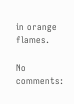in orange flames.

No comments: